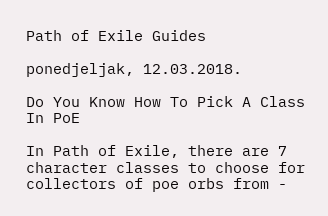Path of Exile Guides

ponedjeljak, 12.03.2018.

Do You Know How To Pick A Class In PoE

In Path of Exile, there are 7 character classes to choose for collectors of poe orbs from -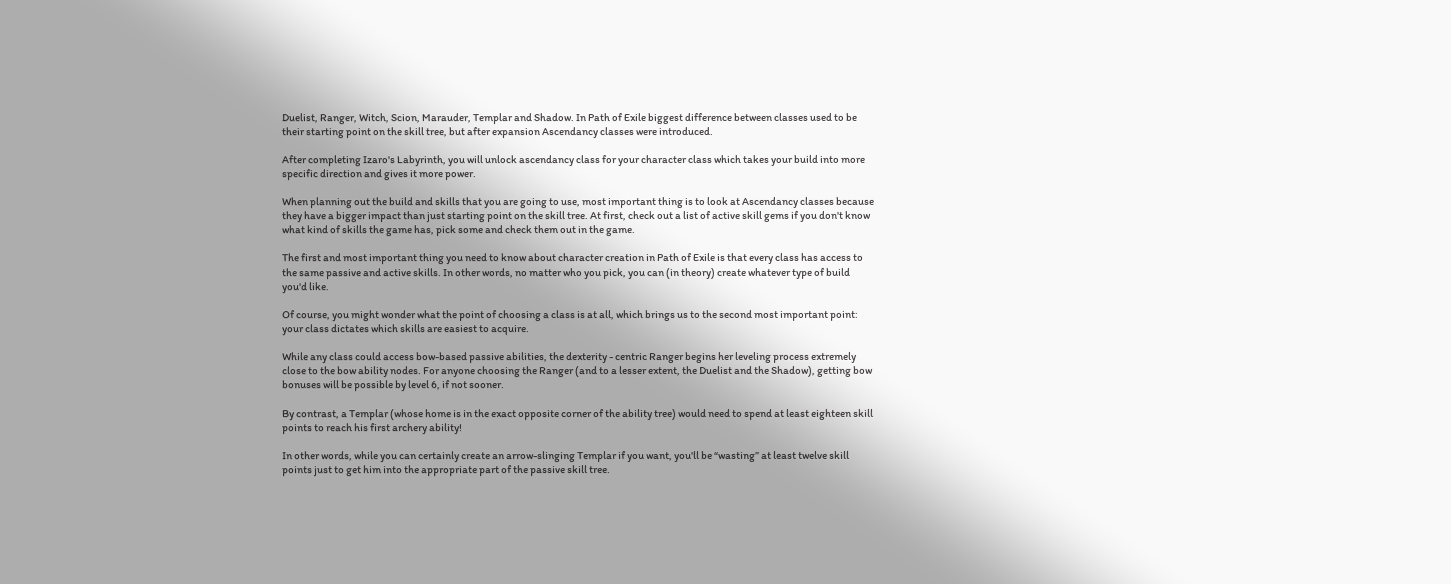Duelist, Ranger, Witch, Scion, Marauder, Templar and Shadow. In Path of Exile biggest difference between classes used to be their starting point on the skill tree, but after expansion Ascendancy classes were introduced.

After completing Izaro's Labyrinth, you will unlock ascendancy class for your character class which takes your build into more specific direction and gives it more power.

When planning out the build and skills that you are going to use, most important thing is to look at Ascendancy classes because they have a bigger impact than just starting point on the skill tree. At first, check out a list of active skill gems if you don't know what kind of skills the game has, pick some and check them out in the game.

The first and most important thing you need to know about character creation in Path of Exile is that every class has access to the same passive and active skills. In other words, no matter who you pick, you can (in theory) create whatever type of build you'd like.

Of course, you might wonder what the point of choosing a class is at all, which brings us to the second most important point: your class dictates which skills are easiest to acquire.

While any class could access bow-based passive abilities, the dexterity - centric Ranger begins her leveling process extremely close to the bow ability nodes. For anyone choosing the Ranger (and to a lesser extent, the Duelist and the Shadow), getting bow bonuses will be possible by level 6, if not sooner.

By contrast, a Templar (whose home is in the exact opposite corner of the ability tree) would need to spend at least eighteen skill points to reach his first archery ability!

In other words, while you can certainly create an arrow-slinging Templar if you want, you'll be “wasting” at least twelve skill points just to get him into the appropriate part of the passive skill tree.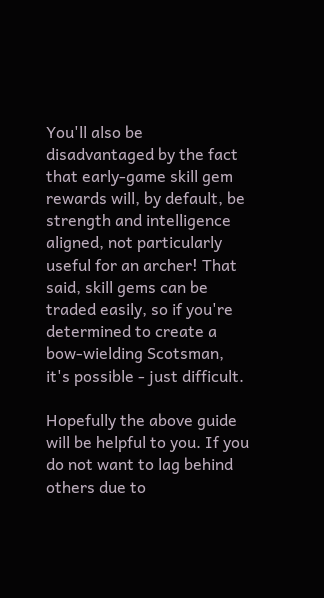You'll also be disadvantaged by the fact that early-game skill gem rewards will, by default, be strength and intelligence aligned, not particularly useful for an archer! That said, skill gems can be traded easily, so if you're determined to create a bow-wielding Scotsman, it's possible - just difficult.

Hopefully the above guide will be helpful to you. If you do not want to lag behind others due to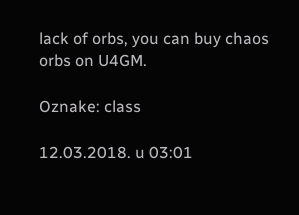lack of orbs, you can buy chaos orbs on U4GM.

Oznake: class

12.03.2018. u 03:01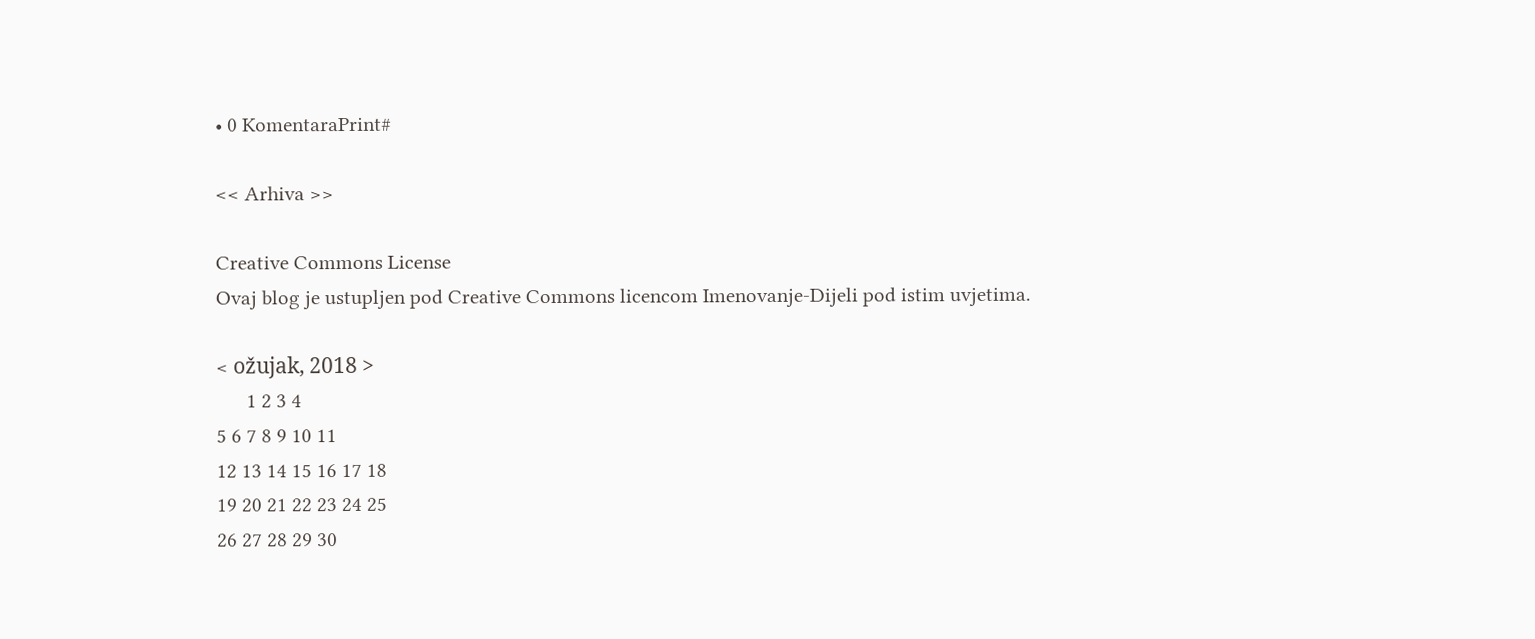• 0 KomentaraPrint#

<< Arhiva >>

Creative Commons License
Ovaj blog je ustupljen pod Creative Commons licencom Imenovanje-Dijeli pod istim uvjetima.

< ožujak, 2018 >
      1 2 3 4
5 6 7 8 9 10 11
12 13 14 15 16 17 18
19 20 21 22 23 24 25
26 27 28 29 30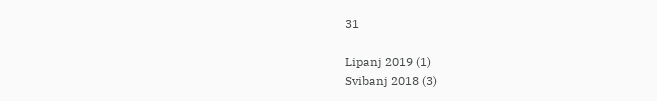31

Lipanj 2019 (1)
Svibanj 2018 (3)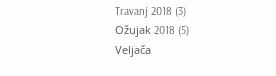Travanj 2018 (3)
Ožujak 2018 (5)
Veljača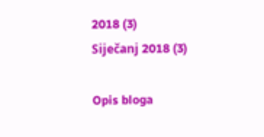2018 (3)
Siječanj 2018 (3)

Opis bloga